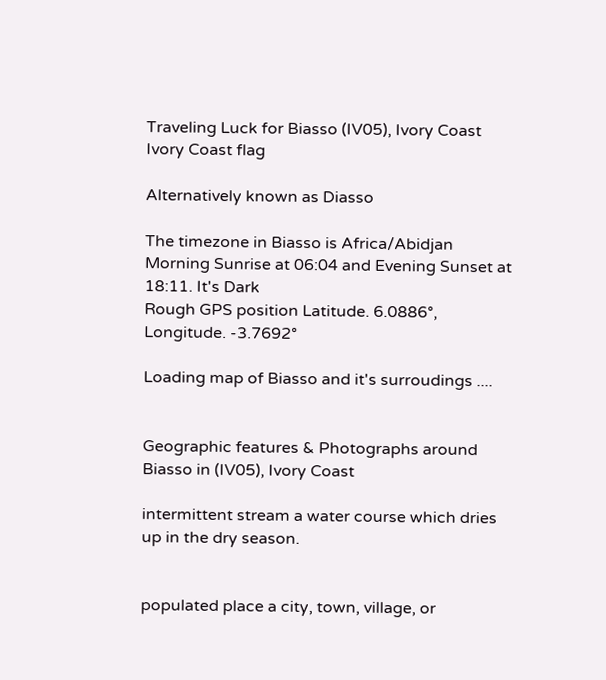Traveling Luck for Biasso (IV05), Ivory Coast Ivory Coast flag

Alternatively known as Diasso

The timezone in Biasso is Africa/Abidjan
Morning Sunrise at 06:04 and Evening Sunset at 18:11. It's Dark
Rough GPS position Latitude. 6.0886°, Longitude. -3.7692°

Loading map of Biasso and it's surroudings ....


Geographic features & Photographs around Biasso in (IV05), Ivory Coast

intermittent stream a water course which dries up in the dry season.


populated place a city, town, village, or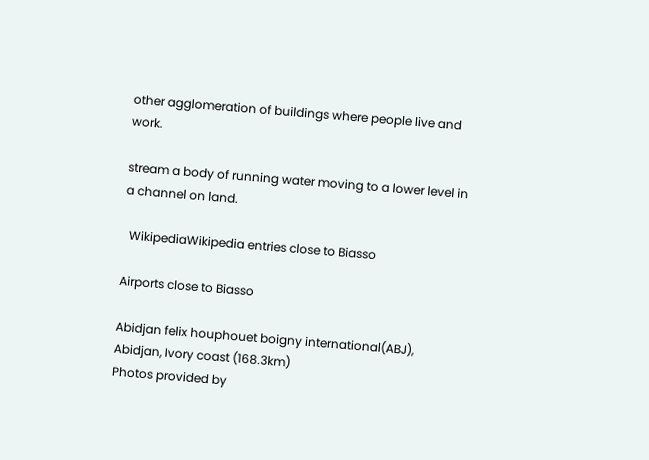other agglomeration of buildings where people live and work.

stream a body of running water moving to a lower level in a channel on land.

  WikipediaWikipedia entries close to Biasso

Airports close to Biasso

Abidjan felix houphouet boigny international(ABJ), Abidjan, Ivory coast (168.3km)
Photos provided by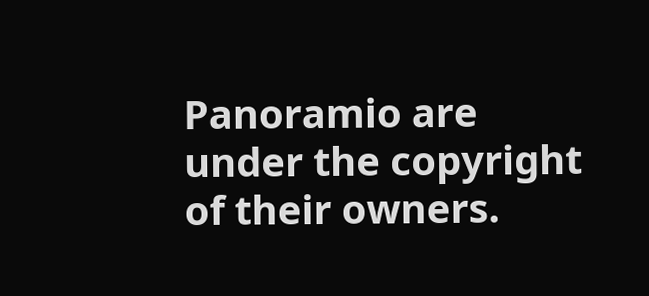Panoramio are under the copyright of their owners.